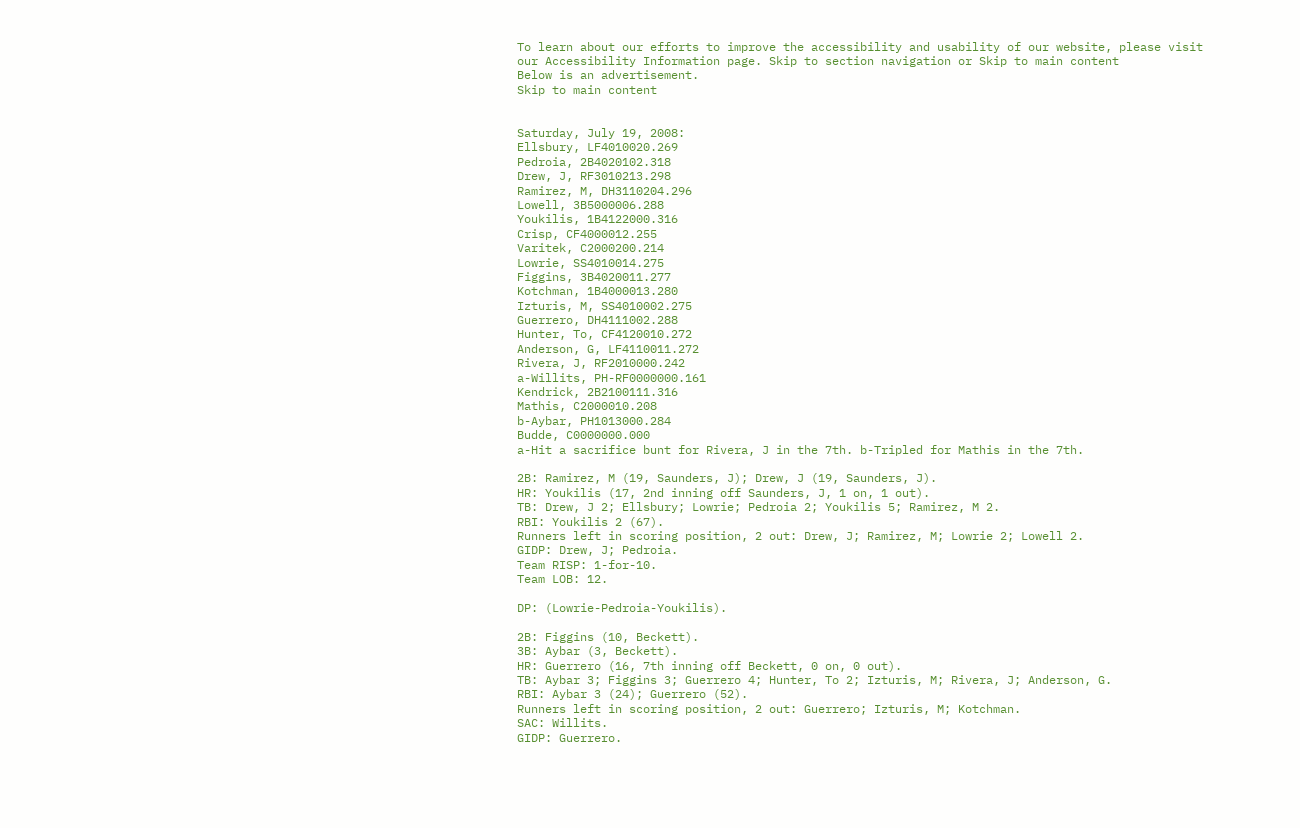To learn about our efforts to improve the accessibility and usability of our website, please visit our Accessibility Information page. Skip to section navigation or Skip to main content
Below is an advertisement.
Skip to main content


Saturday, July 19, 2008:
Ellsbury, LF4010020.269
Pedroia, 2B4020102.318
Drew, J, RF3010213.298
Ramirez, M, DH3110204.296
Lowell, 3B5000006.288
Youkilis, 1B4122000.316
Crisp, CF4000012.255
Varitek, C2000200.214
Lowrie, SS4010014.275
Figgins, 3B4020011.277
Kotchman, 1B4000013.280
Izturis, M, SS4010002.275
Guerrero, DH4111002.288
Hunter, To, CF4120010.272
Anderson, G, LF4110011.272
Rivera, J, RF2010000.242
a-Willits, PH-RF0000000.161
Kendrick, 2B2100111.316
Mathis, C2000010.208
b-Aybar, PH1013000.284
Budde, C0000000.000
a-Hit a sacrifice bunt for Rivera, J in the 7th. b-Tripled for Mathis in the 7th.

2B: Ramirez, M (19, Saunders, J); Drew, J (19, Saunders, J).
HR: Youkilis (17, 2nd inning off Saunders, J, 1 on, 1 out).
TB: Drew, J 2; Ellsbury; Lowrie; Pedroia 2; Youkilis 5; Ramirez, M 2.
RBI: Youkilis 2 (67).
Runners left in scoring position, 2 out: Drew, J; Ramirez, M; Lowrie 2; Lowell 2.
GIDP: Drew, J; Pedroia.
Team RISP: 1-for-10.
Team LOB: 12.

DP: (Lowrie-Pedroia-Youkilis).

2B: Figgins (10, Beckett).
3B: Aybar (3, Beckett).
HR: Guerrero (16, 7th inning off Beckett, 0 on, 0 out).
TB: Aybar 3; Figgins 3; Guerrero 4; Hunter, To 2; Izturis, M; Rivera, J; Anderson, G.
RBI: Aybar 3 (24); Guerrero (52).
Runners left in scoring position, 2 out: Guerrero; Izturis, M; Kotchman.
SAC: Willits.
GIDP: Guerrero.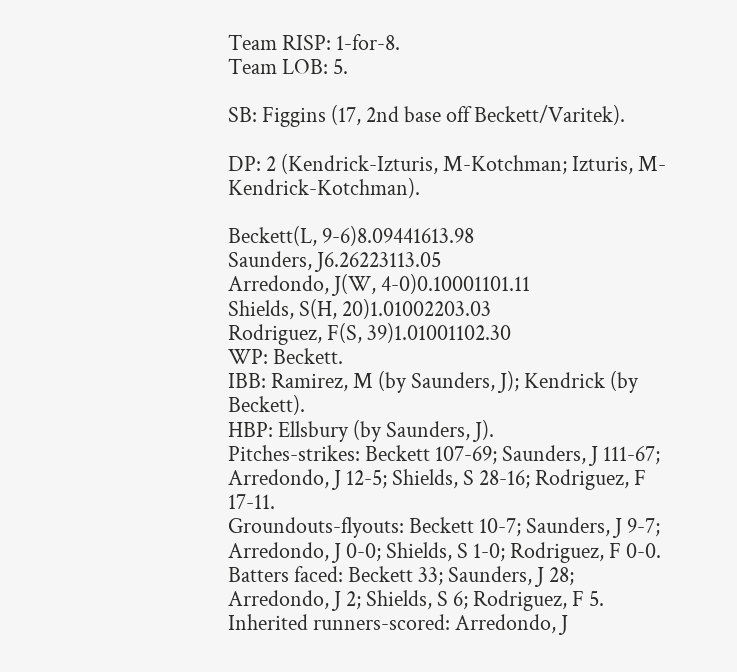Team RISP: 1-for-8.
Team LOB: 5.

SB: Figgins (17, 2nd base off Beckett/Varitek).

DP: 2 (Kendrick-Izturis, M-Kotchman; Izturis, M-Kendrick-Kotchman).

Beckett(L, 9-6)8.09441613.98
Saunders, J6.26223113.05
Arredondo, J(W, 4-0)0.10001101.11
Shields, S(H, 20)1.01002203.03
Rodriguez, F(S, 39)1.01001102.30
WP: Beckett.
IBB: Ramirez, M (by Saunders, J); Kendrick (by Beckett).
HBP: Ellsbury (by Saunders, J).
Pitches-strikes: Beckett 107-69; Saunders, J 111-67; Arredondo, J 12-5; Shields, S 28-16; Rodriguez, F 17-11.
Groundouts-flyouts: Beckett 10-7; Saunders, J 9-7; Arredondo, J 0-0; Shields, S 1-0; Rodriguez, F 0-0.
Batters faced: Beckett 33; Saunders, J 28; Arredondo, J 2; Shields, S 6; Rodriguez, F 5.
Inherited runners-scored: Arredondo, J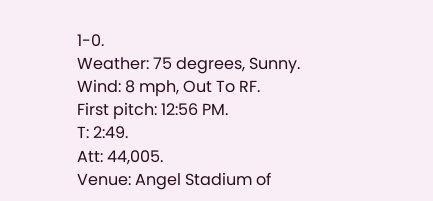1-0.
Weather: 75 degrees, Sunny.
Wind: 8 mph, Out To RF.
First pitch: 12:56 PM.
T: 2:49.
Att: 44,005.
Venue: Angel Stadium of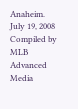Anaheim.
July 19, 2008
Compiled by MLB Advanced Media